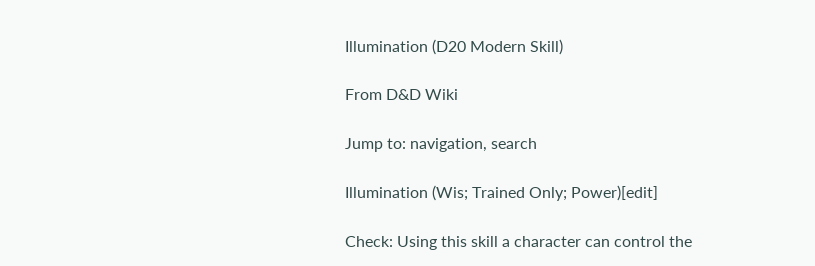Illumination (D20 Modern Skill)

From D&D Wiki

Jump to: navigation, search

Illumination (Wis; Trained Only; Power)[edit]

Check: Using this skill a character can control the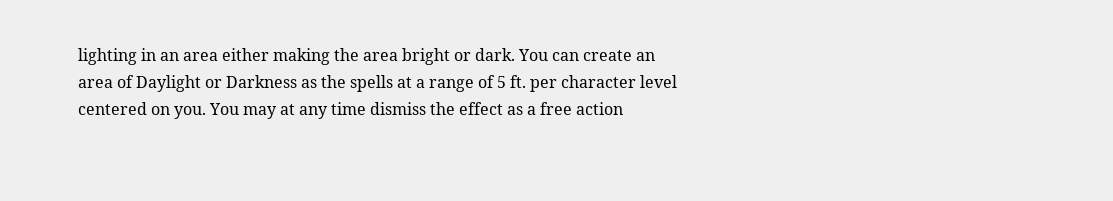lighting in an area either making the area bright or dark. You can create an area of Daylight or Darkness as the spells at a range of 5 ft. per character level centered on you. You may at any time dismiss the effect as a free action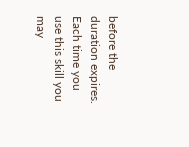before the duration expires. Each time you use this skill you may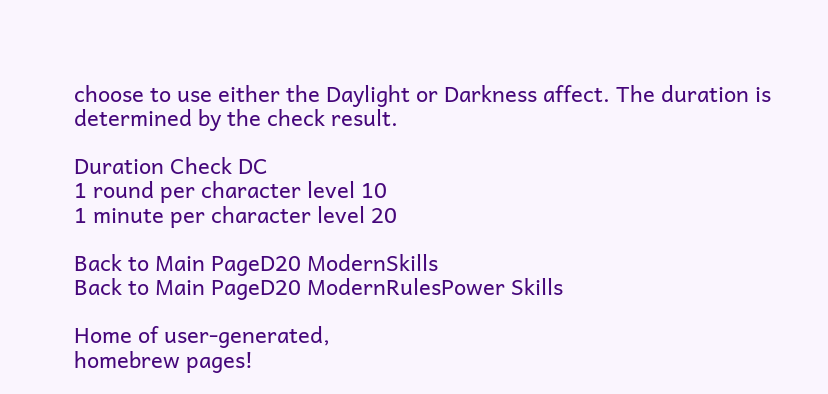choose to use either the Daylight or Darkness affect. The duration is determined by the check result.

Duration Check DC
1 round per character level 10
1 minute per character level 20

Back to Main PageD20 ModernSkills
Back to Main PageD20 ModernRulesPower Skills

Home of user-generated,
homebrew pages!